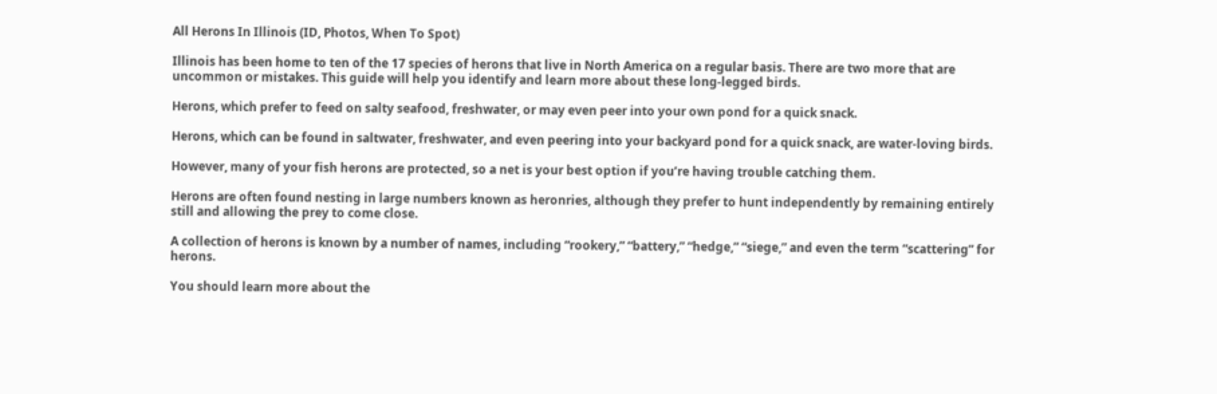All Herons In Illinois (ID, Photos, When To Spot)

Illinois has been home to ten of the 17 species of herons that live in North America on a regular basis. There are two more that are uncommon or mistakes. This guide will help you identify and learn more about these long-legged birds.

Herons, which prefer to feed on salty seafood, freshwater, or may even peer into your own pond for a quick snack.

Herons, which can be found in saltwater, freshwater, and even peering into your backyard pond for a quick snack, are water-loving birds.

However, many of your fish herons are protected, so a net is your best option if you’re having trouble catching them.

Herons are often found nesting in large numbers known as heronries, although they prefer to hunt independently by remaining entirely still and allowing the prey to come close.

A collection of herons is known by a number of names, including “rookery,” “battery,” “hedge,” “siege,” and even the term “scattering” for herons.

You should learn more about the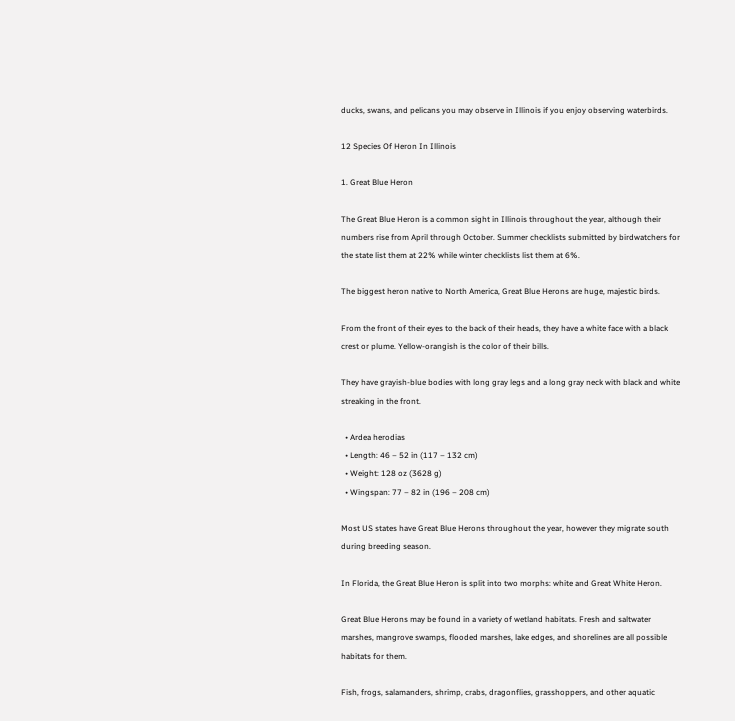ducks, swans, and pelicans you may observe in Illinois if you enjoy observing waterbirds.

12 Species Of Heron In Illinois

1. Great Blue Heron

The Great Blue Heron is a common sight in Illinois throughout the year, although their numbers rise from April through October. Summer checklists submitted by birdwatchers for the state list them at 22% while winter checklists list them at 6%.

The biggest heron native to North America, Great Blue Herons are huge, majestic birds.

From the front of their eyes to the back of their heads, they have a white face with a black crest or plume. Yellow-orangish is the color of their bills.

They have grayish-blue bodies with long gray legs and a long gray neck with black and white streaking in the front.

  • Ardea herodias
  • Length: 46 – 52 in (117 – 132 cm)
  • Weight: 128 oz (3628 g)
  • Wingspan: 77 – 82 in (196 – 208 cm)

Most US states have Great Blue Herons throughout the year, however they migrate south during breeding season.

In Florida, the Great Blue Heron is split into two morphs: white and Great White Heron.

Great Blue Herons may be found in a variety of wetland habitats. Fresh and saltwater marshes, mangrove swamps, flooded marshes, lake edges, and shorelines are all possible habitats for them.

Fish, frogs, salamanders, shrimp, crabs, dragonflies, grasshoppers, and other aquatic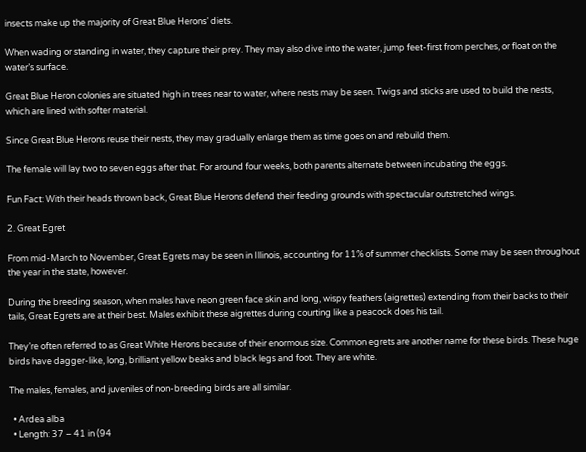insects make up the majority of Great Blue Herons’ diets.

When wading or standing in water, they capture their prey. They may also dive into the water, jump feet-first from perches, or float on the water’s surface.

Great Blue Heron colonies are situated high in trees near to water, where nests may be seen. Twigs and sticks are used to build the nests, which are lined with softer material.

Since Great Blue Herons reuse their nests, they may gradually enlarge them as time goes on and rebuild them.

The female will lay two to seven eggs after that. For around four weeks, both parents alternate between incubating the eggs.

Fun Fact: With their heads thrown back, Great Blue Herons defend their feeding grounds with spectacular outstretched wings.

2. Great Egret

From mid-March to November, Great Egrets may be seen in Illinois, accounting for 11% of summer checklists. Some may be seen throughout the year in the state, however.

During the breeding season, when males have neon green face skin and long, wispy feathers (aigrettes) extending from their backs to their tails, Great Egrets are at their best. Males exhibit these aigrettes during courting like a peacock does his tail.

They’re often referred to as Great White Herons because of their enormous size. Common egrets are another name for these birds. These huge birds have dagger-like, long, brilliant yellow beaks and black legs and foot. They are white.

The males, females, and juveniles of non-breeding birds are all similar.

  • Ardea alba
  • Length: 37 – 41 in (94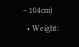– 104cm)
  • Weight: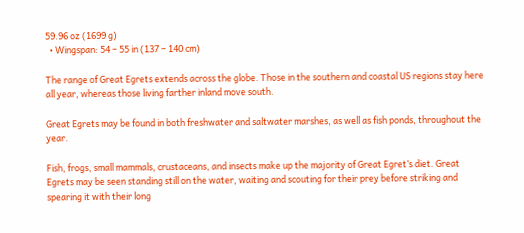59.96 oz (1699 g)
  • Wingspan: 54 – 55 in (137 – 140 cm)

The range of Great Egrets extends across the globe. Those in the southern and coastal US regions stay here all year, whereas those living farther inland move south.

Great Egrets may be found in both freshwater and saltwater marshes, as well as fish ponds, throughout the year.

Fish, frogs, small mammals, crustaceans, and insects make up the majority of Great Egret’s diet. Great Egrets may be seen standing still on the water, waiting and scouting for their prey before striking and spearing it with their long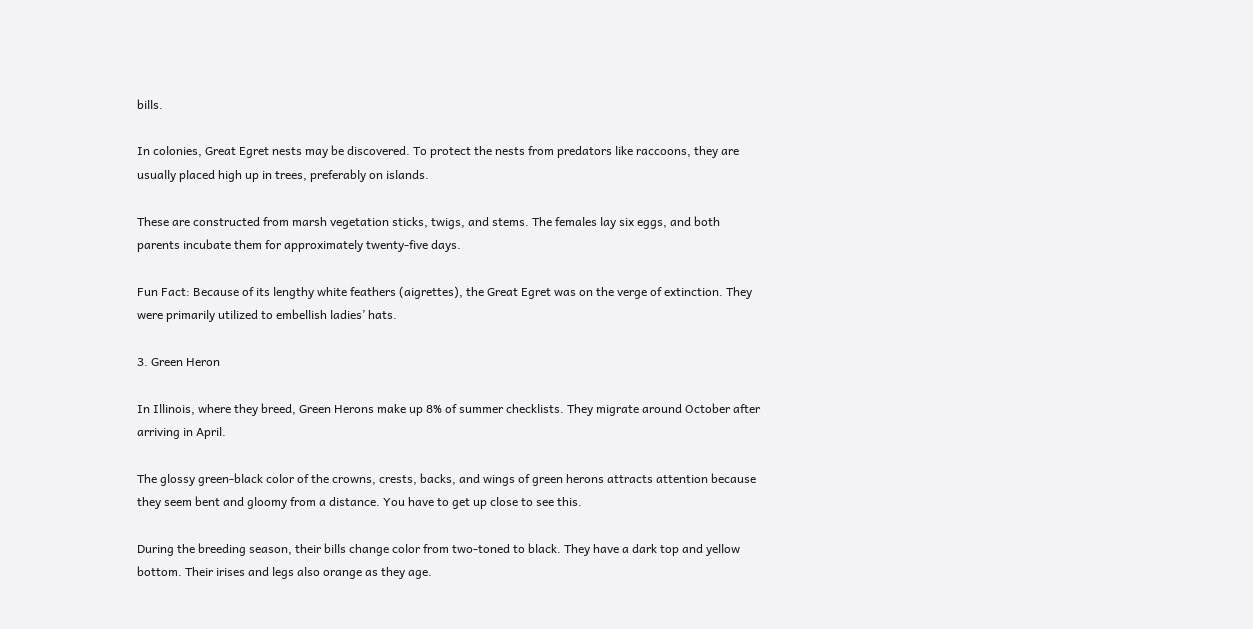bills.

In colonies, Great Egret nests may be discovered. To protect the nests from predators like raccoons, they are usually placed high up in trees, preferably on islands.

These are constructed from marsh vegetation sticks, twigs, and stems. The females lay six eggs, and both parents incubate them for approximately twenty-five days.

Fun Fact: Because of its lengthy white feathers (aigrettes), the Great Egret was on the verge of extinction. They were primarily utilized to embellish ladies’ hats.

3. Green Heron

In Illinois, where they breed, Green Herons make up 8% of summer checklists. They migrate around October after arriving in April.

The glossy green-black color of the crowns, crests, backs, and wings of green herons attracts attention because they seem bent and gloomy from a distance. You have to get up close to see this.

During the breeding season, their bills change color from two-toned to black. They have a dark top and yellow bottom. Their irises and legs also orange as they age.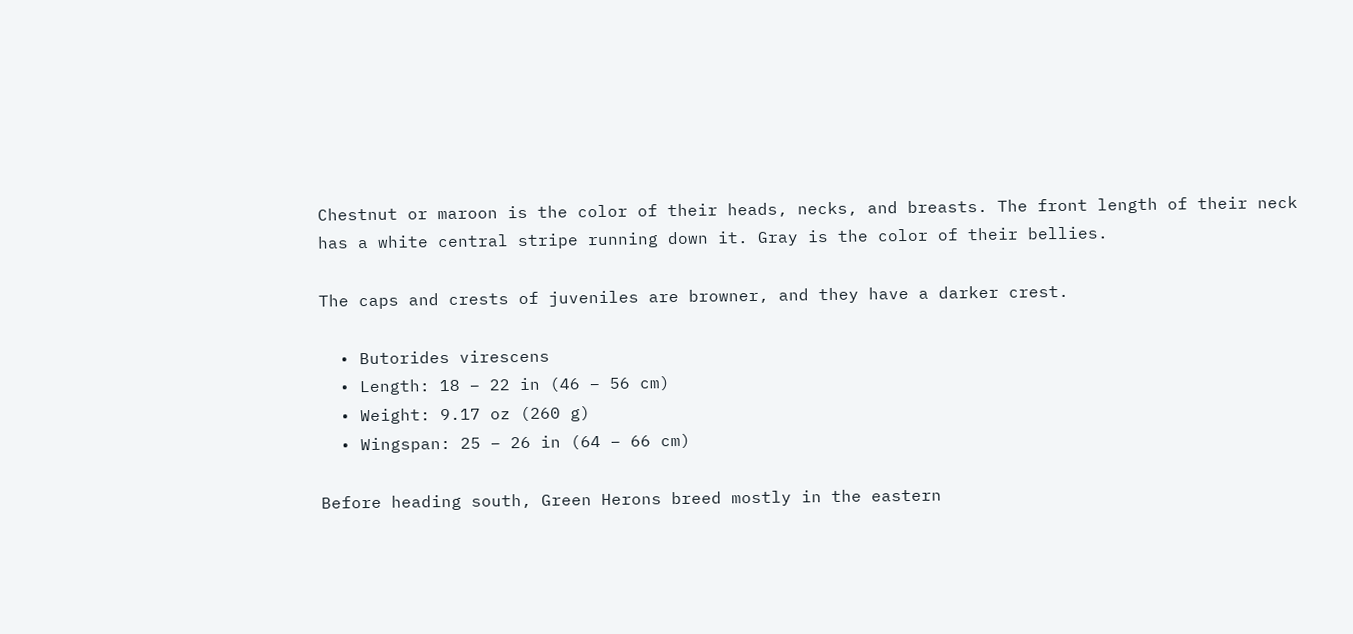Chestnut or maroon is the color of their heads, necks, and breasts. The front length of their neck has a white central stripe running down it. Gray is the color of their bellies.

The caps and crests of juveniles are browner, and they have a darker crest.

  • Butorides virescens
  • Length: 18 – 22 in (46 – 56 cm)
  • Weight: 9.17 oz (260 g)
  • Wingspan: 25 – 26 in (64 – 66 cm)

Before heading south, Green Herons breed mostly in the eastern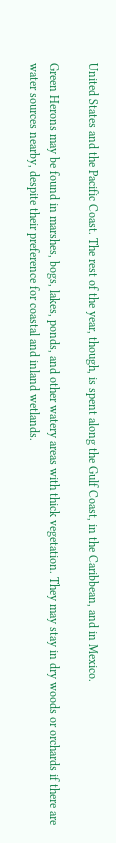United States and the Pacific Coast. The rest of the year, though, is spent along the Gulf Coast, in the Caribbean, and in Mexico.

Green Herons may be found in marshes, bogs, lakes, ponds, and other watery areas with thick vegetation. They may stay in dry woods or orchards if there are water sources nearby, despite their preference for coastal and inland wetlands.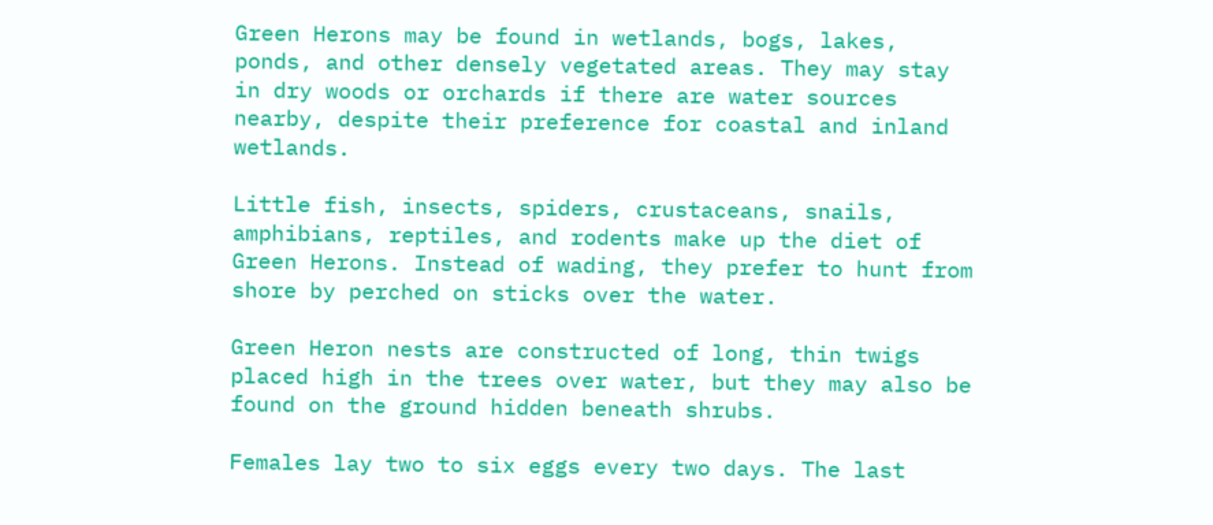Green Herons may be found in wetlands, bogs, lakes, ponds, and other densely vegetated areas. They may stay in dry woods or orchards if there are water sources nearby, despite their preference for coastal and inland wetlands.

Little fish, insects, spiders, crustaceans, snails, amphibians, reptiles, and rodents make up the diet of Green Herons. Instead of wading, they prefer to hunt from shore by perched on sticks over the water.

Green Heron nests are constructed of long, thin twigs placed high in the trees over water, but they may also be found on the ground hidden beneath shrubs.

Females lay two to six eggs every two days. The last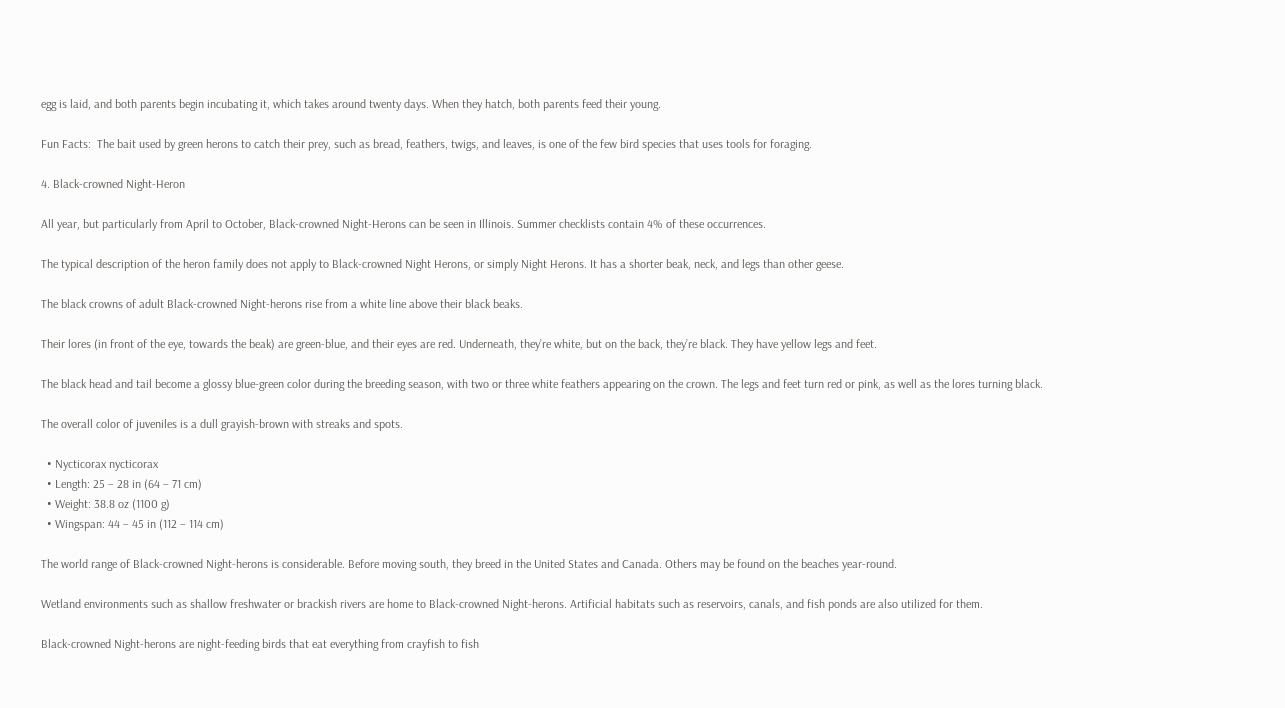egg is laid, and both parents begin incubating it, which takes around twenty days. When they hatch, both parents feed their young.

Fun Facts:  The bait used by green herons to catch their prey, such as bread, feathers, twigs, and leaves, is one of the few bird species that uses tools for foraging.

4. Black-crowned Night-Heron

All year, but particularly from April to October, Black-crowned Night-Herons can be seen in Illinois. Summer checklists contain 4% of these occurrences.

The typical description of the heron family does not apply to Black-crowned Night Herons, or simply Night Herons. It has a shorter beak, neck, and legs than other geese.

The black crowns of adult Black-crowned Night-herons rise from a white line above their black beaks.

Their lores (in front of the eye, towards the beak) are green-blue, and their eyes are red. Underneath, they’re white, but on the back, they’re black. They have yellow legs and feet.

The black head and tail become a glossy blue-green color during the breeding season, with two or three white feathers appearing on the crown. The legs and feet turn red or pink, as well as the lores turning black.

The overall color of juveniles is a dull grayish-brown with streaks and spots.

  • Nycticorax nycticorax
  • Length: 25 – 28 in (64 – 71 cm)
  • Weight: 38.8 oz (1100 g)
  • Wingspan: 44 – 45 in (112 – 114 cm)

The world range of Black-crowned Night-herons is considerable. Before moving south, they breed in the United States and Canada. Others may be found on the beaches year-round.

Wetland environments such as shallow freshwater or brackish rivers are home to Black-crowned Night-herons. Artificial habitats such as reservoirs, canals, and fish ponds are also utilized for them.

Black-crowned Night-herons are night-feeding birds that eat everything from crayfish to fish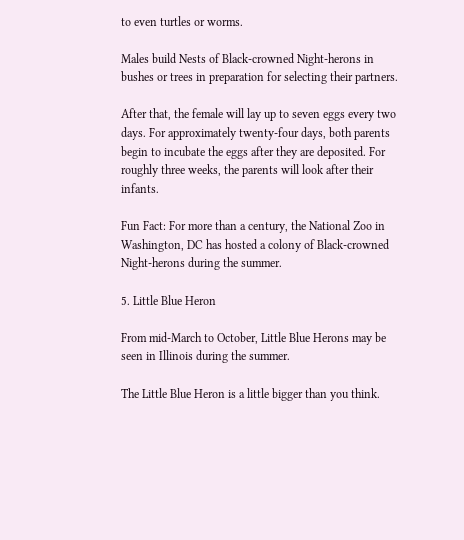to even turtles or worms.

Males build Nests of Black-crowned Night-herons in bushes or trees in preparation for selecting their partners.

After that, the female will lay up to seven eggs every two days. For approximately twenty-four days, both parents begin to incubate the eggs after they are deposited. For roughly three weeks, the parents will look after their infants.

Fun Fact: For more than a century, the National Zoo in Washington, DC has hosted a colony of Black-crowned Night-herons during the summer.

5. Little Blue Heron

From mid-March to October, Little Blue Herons may be seen in Illinois during the summer.

The Little Blue Heron is a little bigger than you think.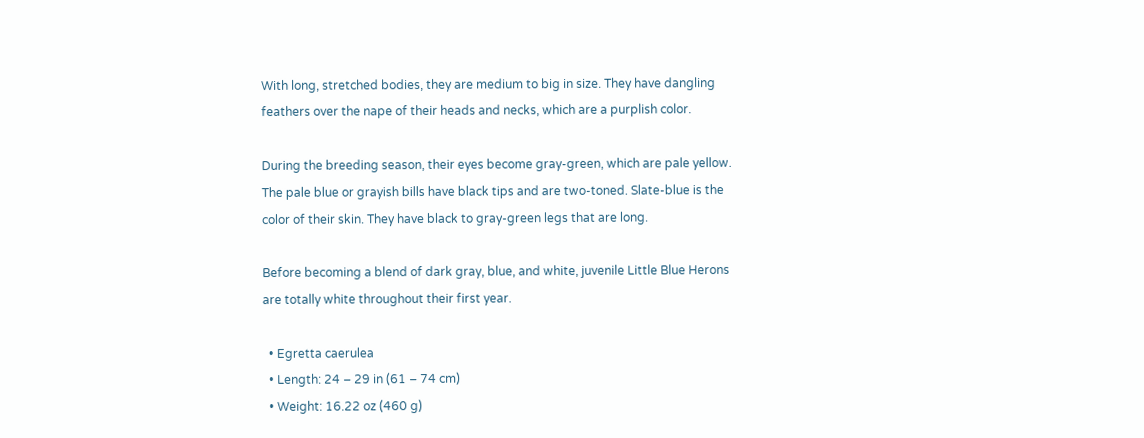With long, stretched bodies, they are medium to big in size. They have dangling feathers over the nape of their heads and necks, which are a purplish color.

During the breeding season, their eyes become gray-green, which are pale yellow. The pale blue or grayish bills have black tips and are two-toned. Slate-blue is the color of their skin. They have black to gray-green legs that are long.

Before becoming a blend of dark gray, blue, and white, juvenile Little Blue Herons are totally white throughout their first year.

  • Egretta caerulea
  • Length: 24 – 29 in (61 – 74 cm)
  • Weight: 16.22 oz (460 g)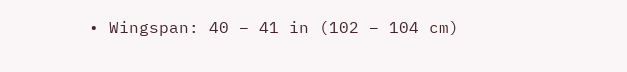• Wingspan: 40 – 41 in (102 – 104 cm)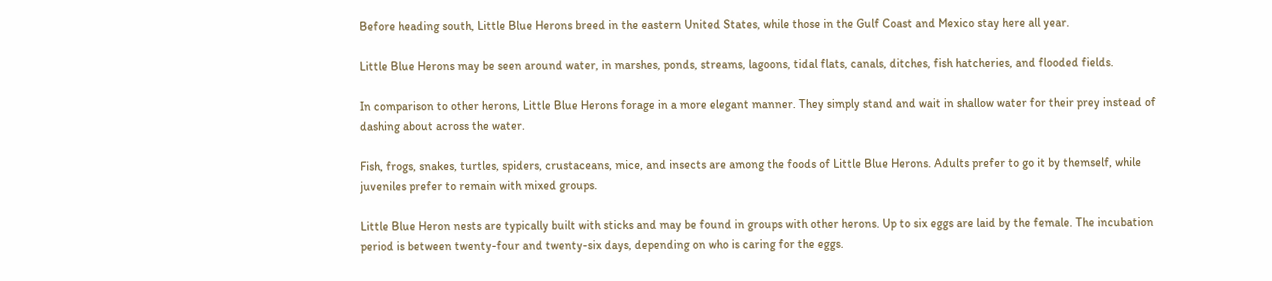Before heading south, Little Blue Herons breed in the eastern United States, while those in the Gulf Coast and Mexico stay here all year.

Little Blue Herons may be seen around water, in marshes, ponds, streams, lagoons, tidal flats, canals, ditches, fish hatcheries, and flooded fields.

In comparison to other herons, Little Blue Herons forage in a more elegant manner. They simply stand and wait in shallow water for their prey instead of dashing about across the water.

Fish, frogs, snakes, turtles, spiders, crustaceans, mice, and insects are among the foods of Little Blue Herons. Adults prefer to go it by themself, while juveniles prefer to remain with mixed groups.

Little Blue Heron nests are typically built with sticks and may be found in groups with other herons. Up to six eggs are laid by the female. The incubation period is between twenty-four and twenty-six days, depending on who is caring for the eggs.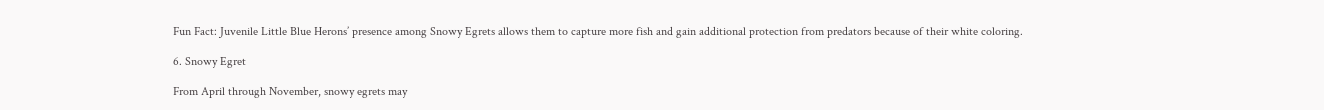Fun Fact: Juvenile Little Blue Herons’ presence among Snowy Egrets allows them to capture more fish and gain additional protection from predators because of their white coloring.

6. Snowy Egret

From April through November, snowy egrets may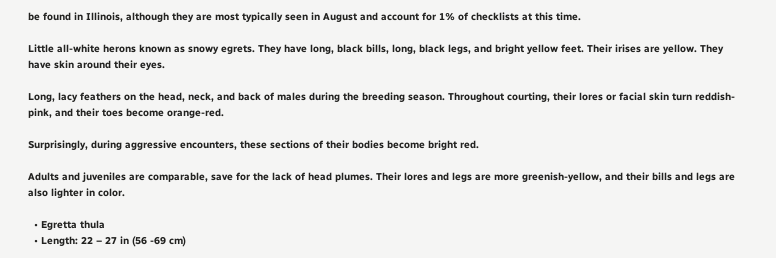be found in Illinois, although they are most typically seen in August and account for 1% of checklists at this time.

Little all-white herons known as snowy egrets. They have long, black bills, long, black legs, and bright yellow feet. Their irises are yellow. They have skin around their eyes.

Long, lacy feathers on the head, neck, and back of males during the breeding season. Throughout courting, their lores or facial skin turn reddish-pink, and their toes become orange-red.

Surprisingly, during aggressive encounters, these sections of their bodies become bright red.

Adults and juveniles are comparable, save for the lack of head plumes. Their lores and legs are more greenish-yellow, and their bills and legs are also lighter in color.

  • Egretta thula
  • Length: 22 – 27 in (56 -69 cm)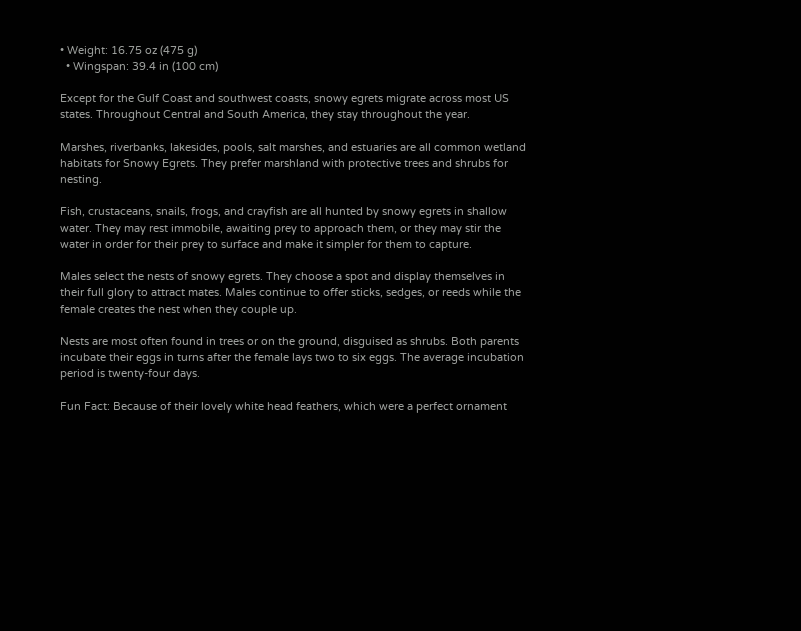• Weight: 16.75 oz (475 g)
  • Wingspan: 39.4 in (100 cm)

Except for the Gulf Coast and southwest coasts, snowy egrets migrate across most US states. Throughout Central and South America, they stay throughout the year.

Marshes, riverbanks, lakesides, pools, salt marshes, and estuaries are all common wetland habitats for Snowy Egrets. They prefer marshland with protective trees and shrubs for nesting.

Fish, crustaceans, snails, frogs, and crayfish are all hunted by snowy egrets in shallow water. They may rest immobile, awaiting prey to approach them, or they may stir the water in order for their prey to surface and make it simpler for them to capture.

Males select the nests of snowy egrets. They choose a spot and display themselves in their full glory to attract mates. Males continue to offer sticks, sedges, or reeds while the female creates the nest when they couple up.

Nests are most often found in trees or on the ground, disguised as shrubs. Both parents incubate their eggs in turns after the female lays two to six eggs. The average incubation period is twenty-four days.

Fun Fact: Because of their lovely white head feathers, which were a perfect ornament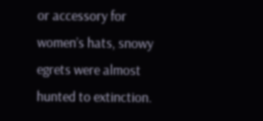or accessory for women’s hats, snowy egrets were almost hunted to extinction.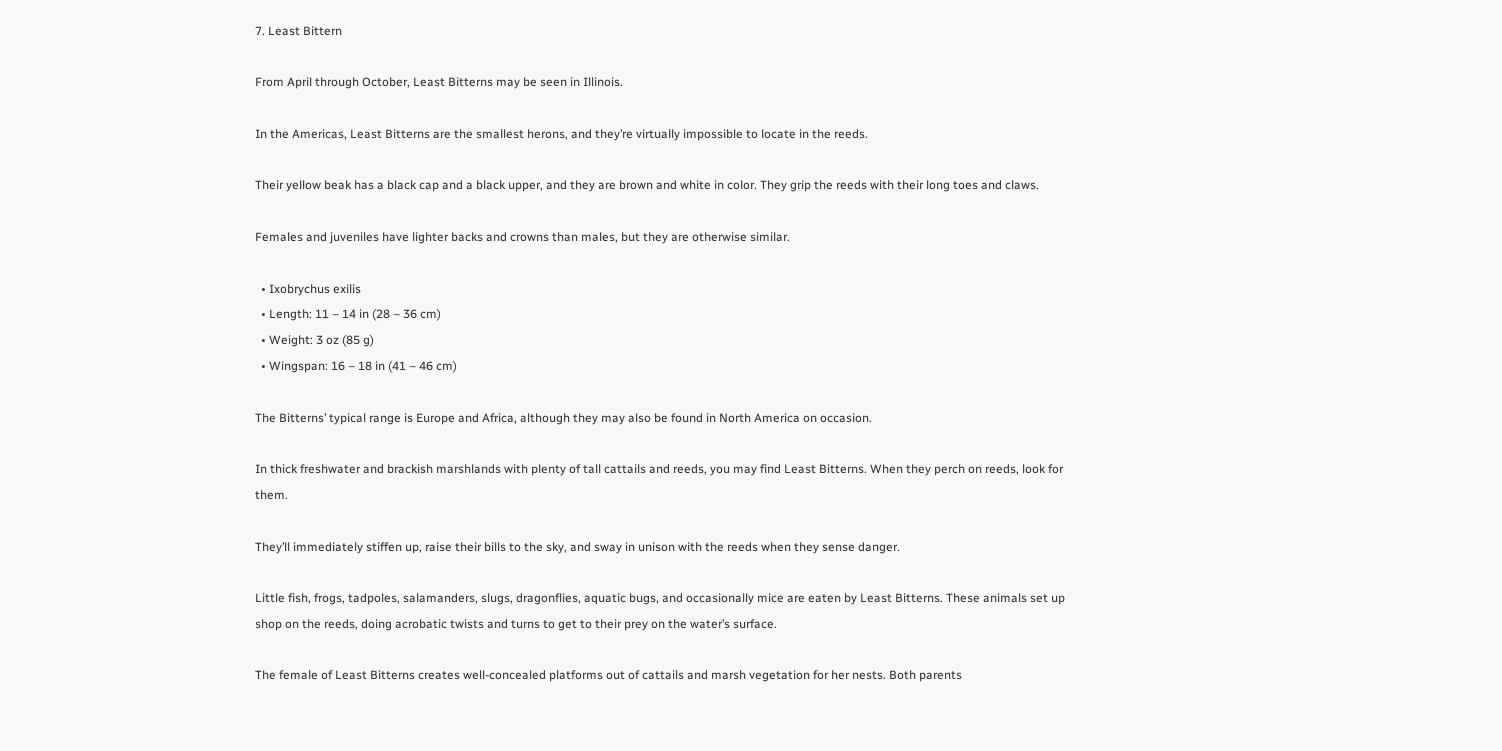7. Least Bittern

From April through October, Least Bitterns may be seen in Illinois.

In the Americas, Least Bitterns are the smallest herons, and they’re virtually impossible to locate in the reeds.

Their yellow beak has a black cap and a black upper, and they are brown and white in color. They grip the reeds with their long toes and claws.

Females and juveniles have lighter backs and crowns than males, but they are otherwise similar.

  • Ixobrychus exilis
  • Length: 11 – 14 in (28 – 36 cm)
  • Weight: 3 oz (85 g)
  • Wingspan: 16 – 18 in (41 – 46 cm)

The Bitterns’ typical range is Europe and Africa, although they may also be found in North America on occasion.

In thick freshwater and brackish marshlands with plenty of tall cattails and reeds, you may find Least Bitterns. When they perch on reeds, look for them.

They’ll immediately stiffen up, raise their bills to the sky, and sway in unison with the reeds when they sense danger.

Little fish, frogs, tadpoles, salamanders, slugs, dragonflies, aquatic bugs, and occasionally mice are eaten by Least Bitterns. These animals set up shop on the reeds, doing acrobatic twists and turns to get to their prey on the water’s surface.

The female of Least Bitterns creates well-concealed platforms out of cattails and marsh vegetation for her nests. Both parents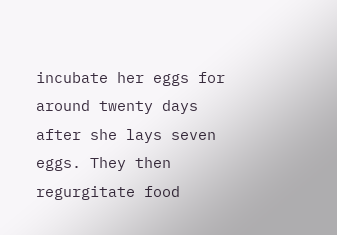incubate her eggs for around twenty days after she lays seven eggs. They then regurgitate food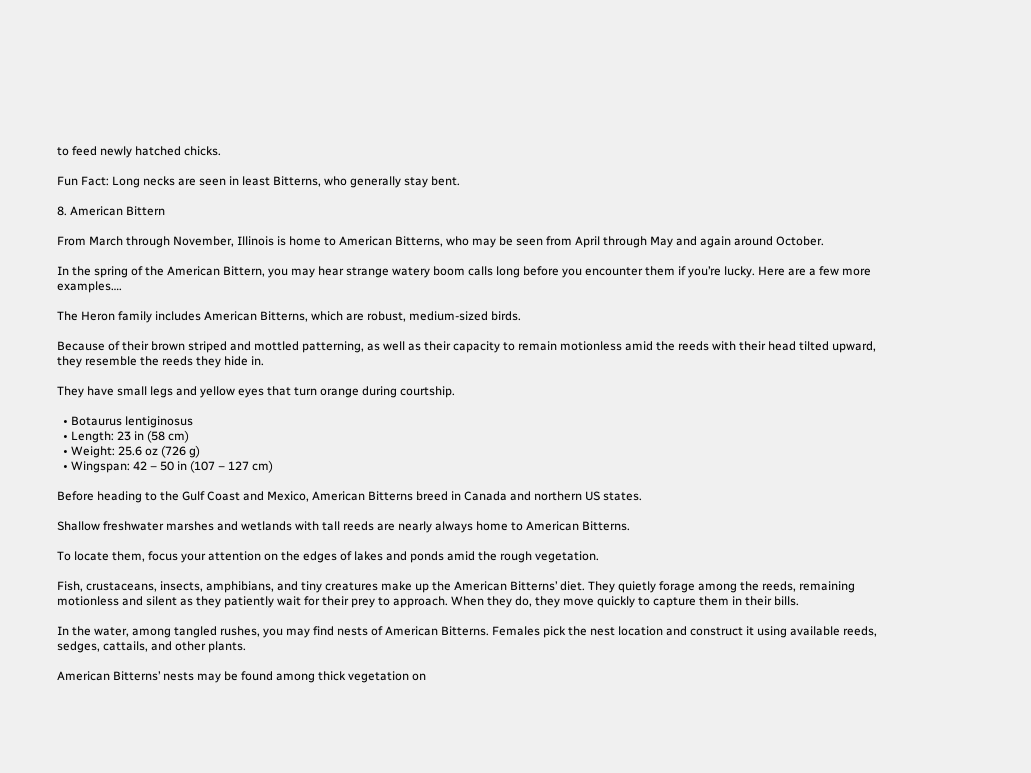to feed newly hatched chicks.

Fun Fact: Long necks are seen in least Bitterns, who generally stay bent.

8. American Bittern

From March through November, Illinois is home to American Bitterns, who may be seen from April through May and again around October.

In the spring of the American Bittern, you may hear strange watery boom calls long before you encounter them if you’re lucky. Here are a few more examples….

The Heron family includes American Bitterns, which are robust, medium-sized birds.

Because of their brown striped and mottled patterning, as well as their capacity to remain motionless amid the reeds with their head tilted upward, they resemble the reeds they hide in.

They have small legs and yellow eyes that turn orange during courtship.

  • Botaurus lentiginosus
  • Length: 23 in (58 cm)
  • Weight: 25.6 oz (726 g)
  • Wingspan: 42 – 50 in (107 – 127 cm)

Before heading to the Gulf Coast and Mexico, American Bitterns breed in Canada and northern US states.

Shallow freshwater marshes and wetlands with tall reeds are nearly always home to American Bitterns.

To locate them, focus your attention on the edges of lakes and ponds amid the rough vegetation.

Fish, crustaceans, insects, amphibians, and tiny creatures make up the American Bitterns’ diet. They quietly forage among the reeds, remaining motionless and silent as they patiently wait for their prey to approach. When they do, they move quickly to capture them in their bills.

In the water, among tangled rushes, you may find nests of American Bitterns. Females pick the nest location and construct it using available reeds, sedges, cattails, and other plants.

American Bitterns’ nests may be found among thick vegetation on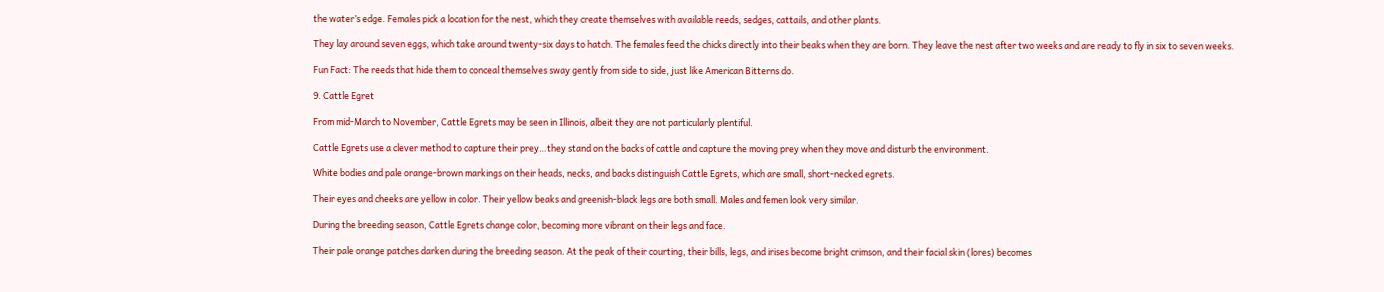the water’s edge. Females pick a location for the nest, which they create themselves with available reeds, sedges, cattails, and other plants.

They lay around seven eggs, which take around twenty-six days to hatch. The females feed the chicks directly into their beaks when they are born. They leave the nest after two weeks and are ready to fly in six to seven weeks.

Fun Fact: The reeds that hide them to conceal themselves sway gently from side to side, just like American Bitterns do.

9. Cattle Egret

From mid-March to November, Cattle Egrets may be seen in Illinois, albeit they are not particularly plentiful.

Cattle Egrets use a clever method to capture their prey…they stand on the backs of cattle and capture the moving prey when they move and disturb the environment.

White bodies and pale orange-brown markings on their heads, necks, and backs distinguish Cattle Egrets, which are small, short-necked egrets.

Their eyes and cheeks are yellow in color. Their yellow beaks and greenish-black legs are both small. Males and femen look very similar.

During the breeding season, Cattle Egrets change color, becoming more vibrant on their legs and face.

Their pale orange patches darken during the breeding season. At the peak of their courting, their bills, legs, and irises become bright crimson, and their facial skin (lores) becomes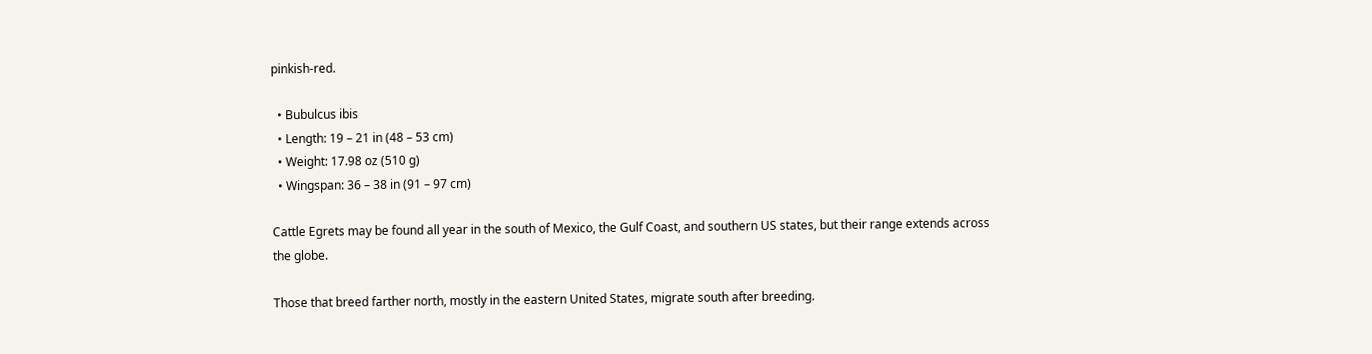pinkish-red.

  • Bubulcus ibis
  • Length: 19 – 21 in (48 – 53 cm)
  • Weight: 17.98 oz (510 g)
  • Wingspan: 36 – 38 in (91 – 97 cm)

Cattle Egrets may be found all year in the south of Mexico, the Gulf Coast, and southern US states, but their range extends across the globe.

Those that breed farther north, mostly in the eastern United States, migrate south after breeding.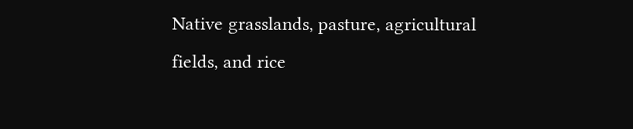Native grasslands, pasture, agricultural fields, and rice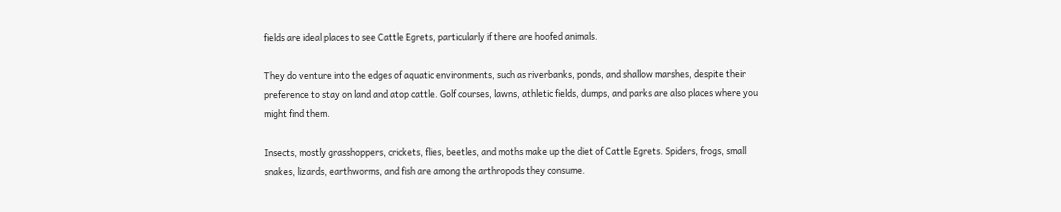fields are ideal places to see Cattle Egrets, particularly if there are hoofed animals.

They do venture into the edges of aquatic environments, such as riverbanks, ponds, and shallow marshes, despite their preference to stay on land and atop cattle. Golf courses, lawns, athletic fields, dumps, and parks are also places where you might find them.

Insects, mostly grasshoppers, crickets, flies, beetles, and moths make up the diet of Cattle Egrets. Spiders, frogs, small snakes, lizards, earthworms, and fish are among the arthropods they consume.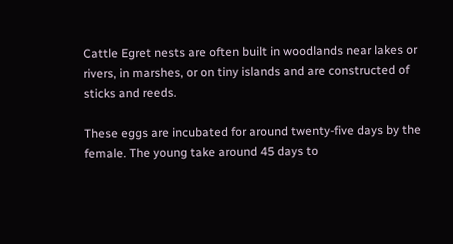Cattle Egret nests are often built in woodlands near lakes or rivers, in marshes, or on tiny islands and are constructed of sticks and reeds.

These eggs are incubated for around twenty-five days by the female. The young take around 45 days to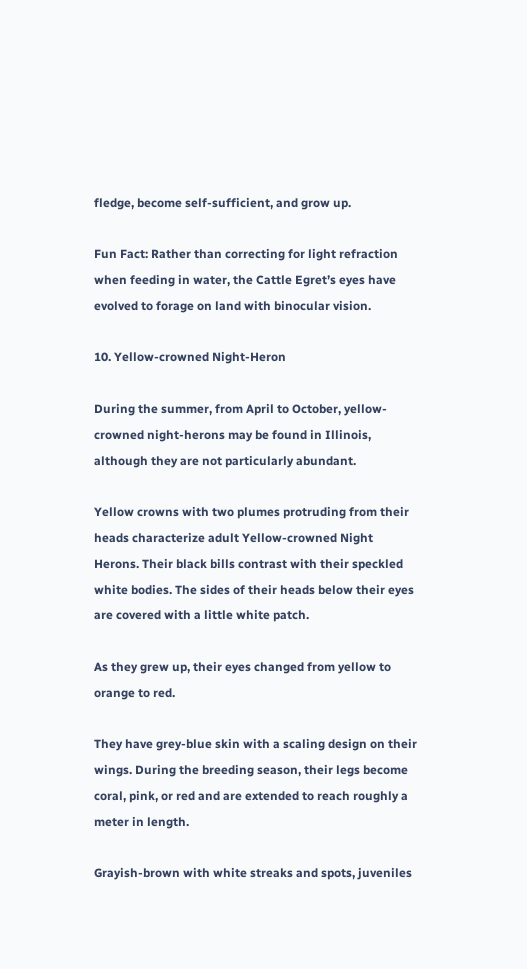fledge, become self-sufficient, and grow up.

Fun Fact: Rather than correcting for light refraction when feeding in water, the Cattle Egret’s eyes have evolved to forage on land with binocular vision.

10. Yellow-crowned Night-Heron

During the summer, from April to October, yellow-crowned night-herons may be found in Illinois, although they are not particularly abundant.

Yellow crowns with two plumes protruding from their heads characterize adult Yellow-crowned Night Herons. Their black bills contrast with their speckled white bodies. The sides of their heads below their eyes are covered with a little white patch.

As they grew up, their eyes changed from yellow to orange to red.

They have grey-blue skin with a scaling design on their wings. During the breeding season, their legs become coral, pink, or red and are extended to reach roughly a meter in length.

Grayish-brown with white streaks and spots, juveniles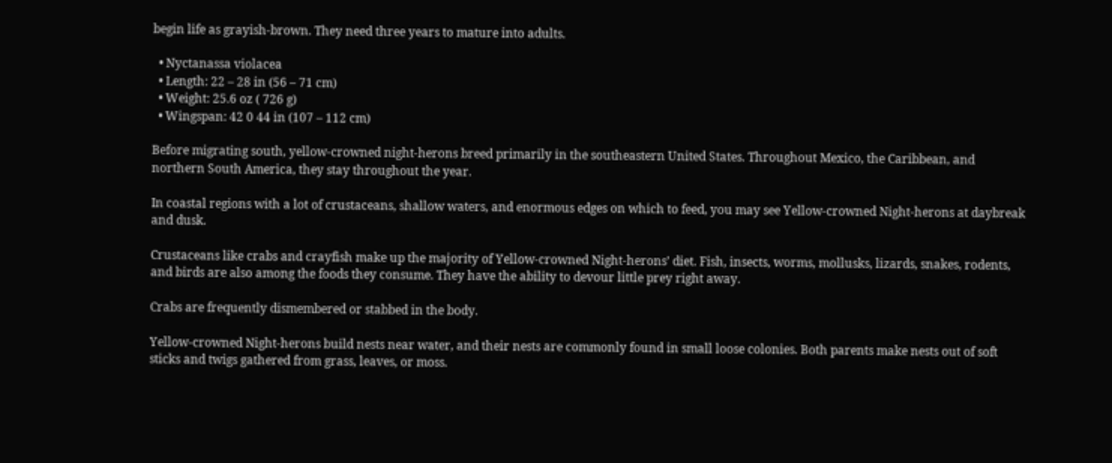begin life as grayish-brown. They need three years to mature into adults.

  • Nyctanassa violacea
  • Length: 22 – 28 in (56 – 71 cm)
  • Weight: 25.6 oz ( 726 g)
  • Wingspan: 42 0 44 in (107 – 112 cm)

Before migrating south, yellow-crowned night-herons breed primarily in the southeastern United States. Throughout Mexico, the Caribbean, and northern South America, they stay throughout the year.

In coastal regions with a lot of crustaceans, shallow waters, and enormous edges on which to feed, you may see Yellow-crowned Night-herons at daybreak and dusk.

Crustaceans like crabs and crayfish make up the majority of Yellow-crowned Night-herons’ diet. Fish, insects, worms, mollusks, lizards, snakes, rodents, and birds are also among the foods they consume. They have the ability to devour little prey right away.

Crabs are frequently dismembered or stabbed in the body.

Yellow-crowned Night-herons build nests near water, and their nests are commonly found in small loose colonies. Both parents make nests out of soft sticks and twigs gathered from grass, leaves, or moss.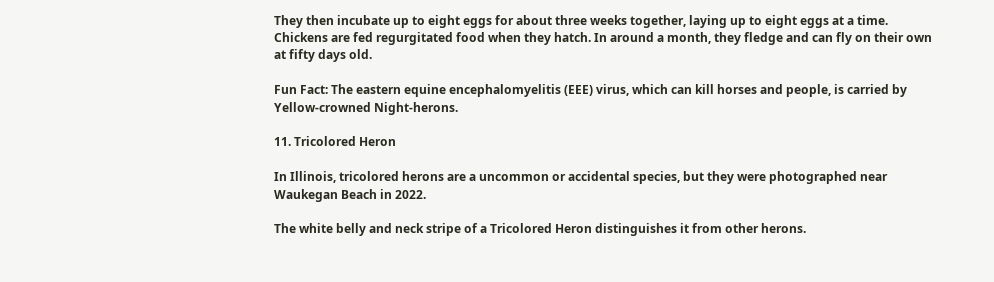They then incubate up to eight eggs for about three weeks together, laying up to eight eggs at a time. Chickens are fed regurgitated food when they hatch. In around a month, they fledge and can fly on their own at fifty days old.

Fun Fact: The eastern equine encephalomyelitis (EEE) virus, which can kill horses and people, is carried by Yellow-crowned Night-herons.

11. Tricolored Heron

In Illinois, tricolored herons are a uncommon or accidental species, but they were photographed near Waukegan Beach in 2022.

The white belly and neck stripe of a Tricolored Heron distinguishes it from other herons.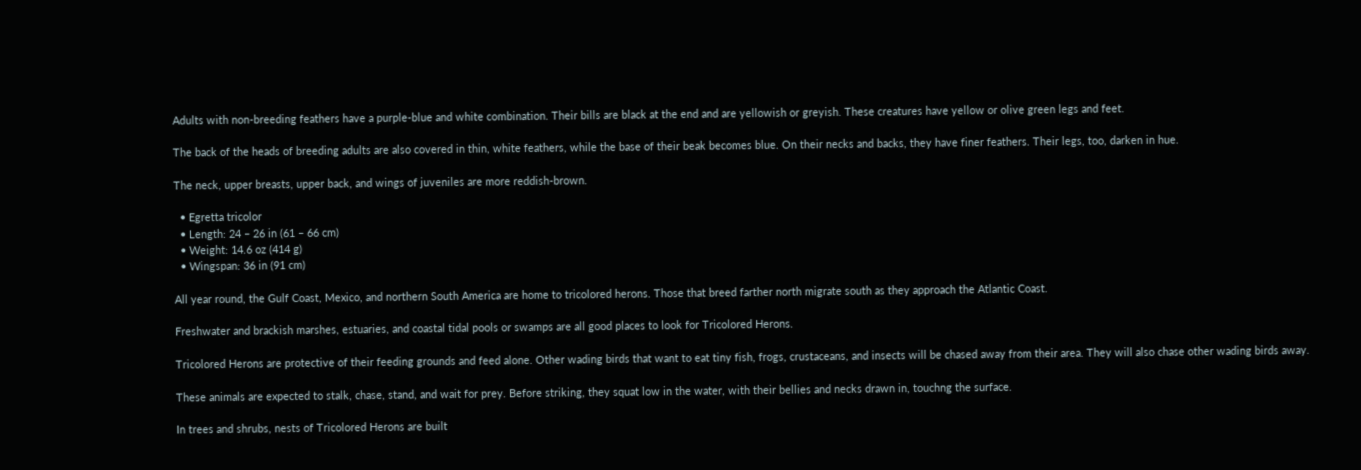Adults with non-breeding feathers have a purple-blue and white combination. Their bills are black at the end and are yellowish or greyish. These creatures have yellow or olive green legs and feet.

The back of the heads of breeding adults are also covered in thin, white feathers, while the base of their beak becomes blue. On their necks and backs, they have finer feathers. Their legs, too, darken in hue.

The neck, upper breasts, upper back, and wings of juveniles are more reddish-brown.

  • Egretta tricolor
  • Length: 24 – 26 in (61 – 66 cm)
  • Weight: 14.6 oz (414 g)
  • Wingspan: 36 in (91 cm)

All year round, the Gulf Coast, Mexico, and northern South America are home to tricolored herons. Those that breed farther north migrate south as they approach the Atlantic Coast.

Freshwater and brackish marshes, estuaries, and coastal tidal pools or swamps are all good places to look for Tricolored Herons.

Tricolored Herons are protective of their feeding grounds and feed alone. Other wading birds that want to eat tiny fish, frogs, crustaceans, and insects will be chased away from their area. They will also chase other wading birds away.

These animals are expected to stalk, chase, stand, and wait for prey. Before striking, they squat low in the water, with their bellies and necks drawn in, touchng the surface.

In trees and shrubs, nests of Tricolored Herons are built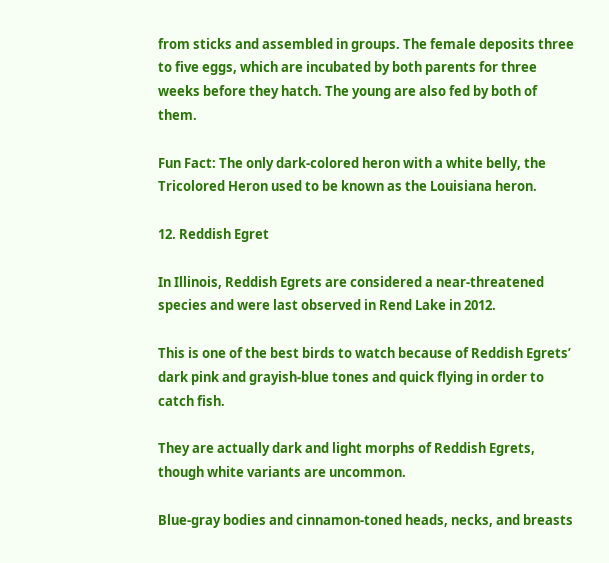from sticks and assembled in groups. The female deposits three to five eggs, which are incubated by both parents for three weeks before they hatch. The young are also fed by both of them.

Fun Fact: The only dark-colored heron with a white belly, the Tricolored Heron used to be known as the Louisiana heron.

12. Reddish Egret

In Illinois, Reddish Egrets are considered a near-threatened species and were last observed in Rend Lake in 2012.

This is one of the best birds to watch because of Reddish Egrets’ dark pink and grayish-blue tones and quick flying in order to catch fish.

They are actually dark and light morphs of Reddish Egrets, though white variants are uncommon.

Blue-gray bodies and cinnamon-toned heads, necks, and breasts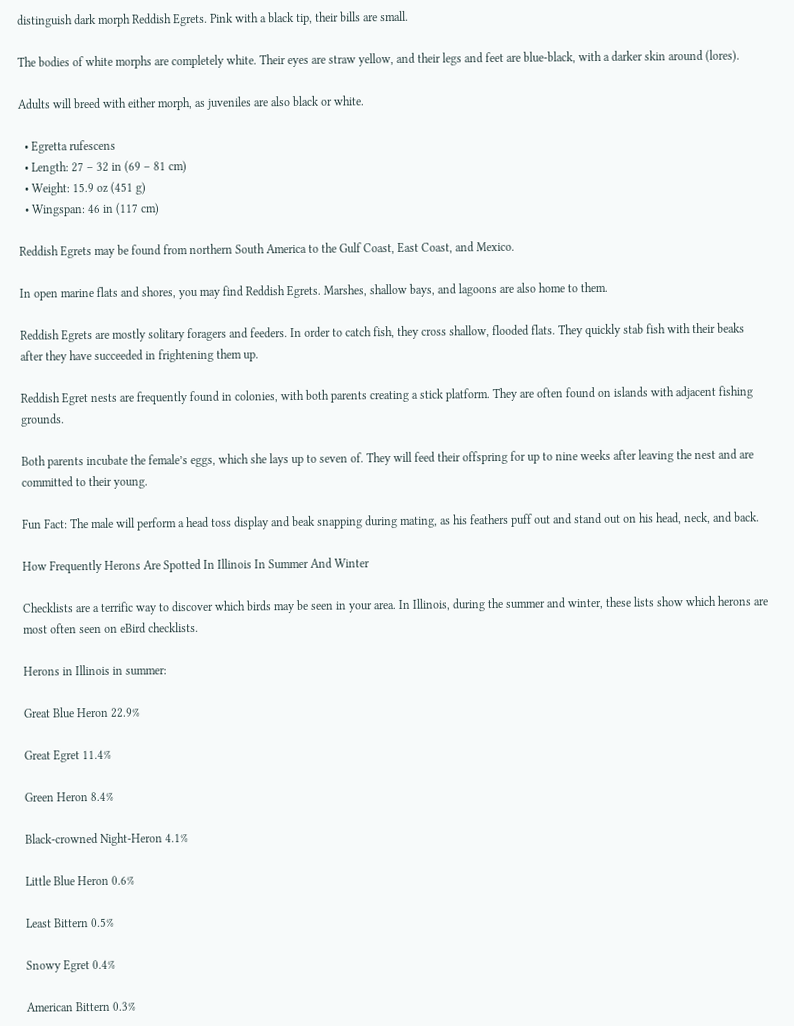distinguish dark morph Reddish Egrets. Pink with a black tip, their bills are small.

The bodies of white morphs are completely white. Their eyes are straw yellow, and their legs and feet are blue-black, with a darker skin around (lores).

Adults will breed with either morph, as juveniles are also black or white.

  • Egretta rufescens
  • Length: 27 – 32 in (69 – 81 cm)
  • Weight: 15.9 oz (451 g)
  • Wingspan: 46 in (117 cm)

Reddish Egrets may be found from northern South America to the Gulf Coast, East Coast, and Mexico.

In open marine flats and shores, you may find Reddish Egrets. Marshes, shallow bays, and lagoons are also home to them.

Reddish Egrets are mostly solitary foragers and feeders. In order to catch fish, they cross shallow, flooded flats. They quickly stab fish with their beaks after they have succeeded in frightening them up.

Reddish Egret nests are frequently found in colonies, with both parents creating a stick platform. They are often found on islands with adjacent fishing grounds.

Both parents incubate the female’s eggs, which she lays up to seven of. They will feed their offspring for up to nine weeks after leaving the nest and are committed to their young.

Fun Fact: The male will perform a head toss display and beak snapping during mating, as his feathers puff out and stand out on his head, neck, and back.

How Frequently Herons Are Spotted In Illinois In Summer And Winter

Checklists are a terrific way to discover which birds may be seen in your area. In Illinois, during the summer and winter, these lists show which herons are most often seen on eBird checklists.

Herons in Illinois in summer:

Great Blue Heron 22.9%

Great Egret 11.4%

Green Heron 8.4%

Black-crowned Night-Heron 4.1%

Little Blue Heron 0.6%

Least Bittern 0.5%

Snowy Egret 0.4%

American Bittern 0.3%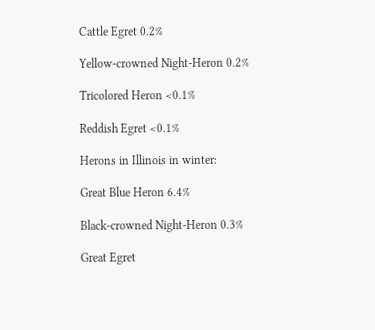Cattle Egret 0.2%

Yellow-crowned Night-Heron 0.2%

Tricolored Heron <0.1%

Reddish Egret <0.1%

Herons in Illinois in winter:

Great Blue Heron 6.4%

Black-crowned Night-Heron 0.3%

Great Egret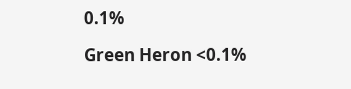0.1%

Green Heron <0.1%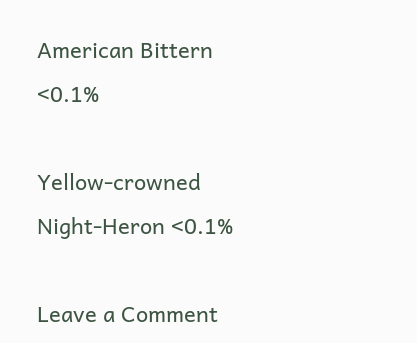American Bittern <0.1%

Yellow-crowned Night-Heron <0.1%

Leave a Comment